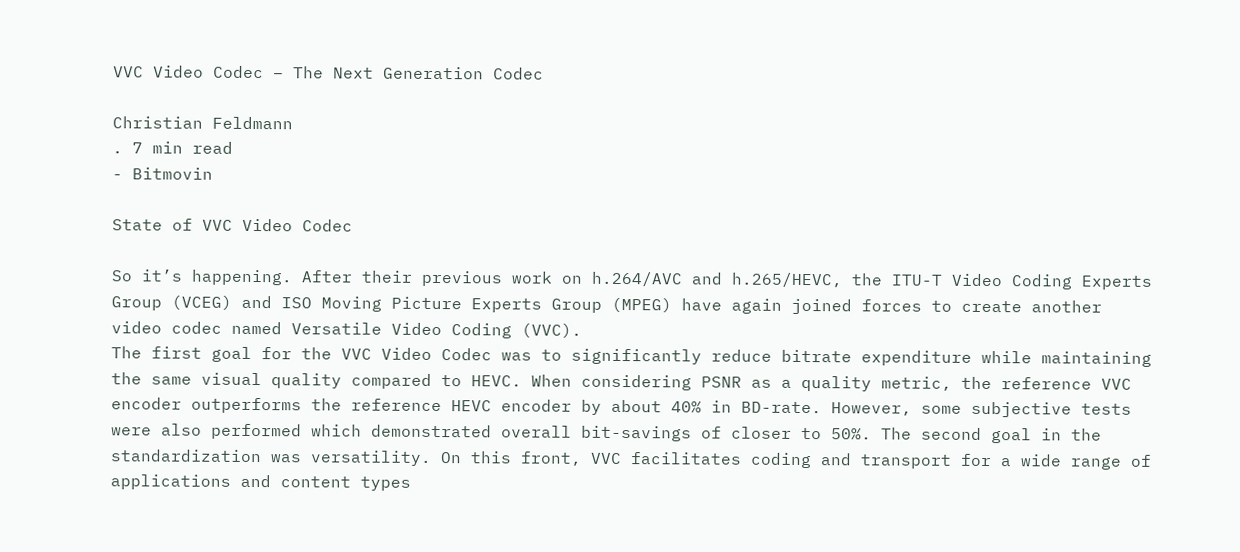VVC Video Codec – The Next Generation Codec

Christian Feldmann
. 7 min read
- Bitmovin

State of VVC Video Codec

So it’s happening. After their previous work on h.264/AVC and h.265/HEVC, the ITU-T Video Coding Experts Group (VCEG) and ISO Moving Picture Experts Group (MPEG) have again joined forces to create another video codec named Versatile Video Coding (VVC).
The first goal for the VVC Video Codec was to significantly reduce bitrate expenditure while maintaining the same visual quality compared to HEVC. When considering PSNR as a quality metric, the reference VVC encoder outperforms the reference HEVC encoder by about 40% in BD-rate. However, some subjective tests were also performed which demonstrated overall bit-savings of closer to 50%. The second goal in the standardization was versatility. On this front, VVC facilitates coding and transport for a wide range of applications and content types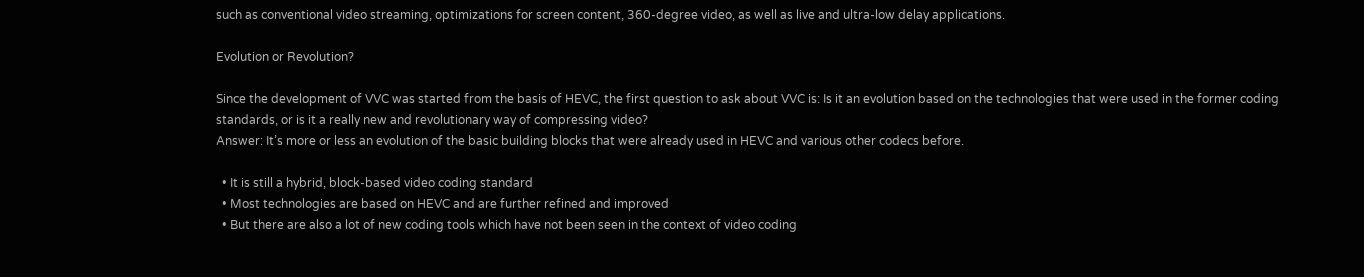such as conventional video streaming, optimizations for screen content, 360-degree video, as well as live and ultra-low delay applications.

Evolution or Revolution?

Since the development of VVC was started from the basis of HEVC, the first question to ask about VVC is: Is it an evolution based on the technologies that were used in the former coding standards, or is it a really new and revolutionary way of compressing video?
Answer: It’s more or less an evolution of the basic building blocks that were already used in HEVC and various other codecs before.

  • It is still a hybrid, block-based video coding standard
  • Most technologies are based on HEVC and are further refined and improved
  • But there are also a lot of new coding tools which have not been seen in the context of video coding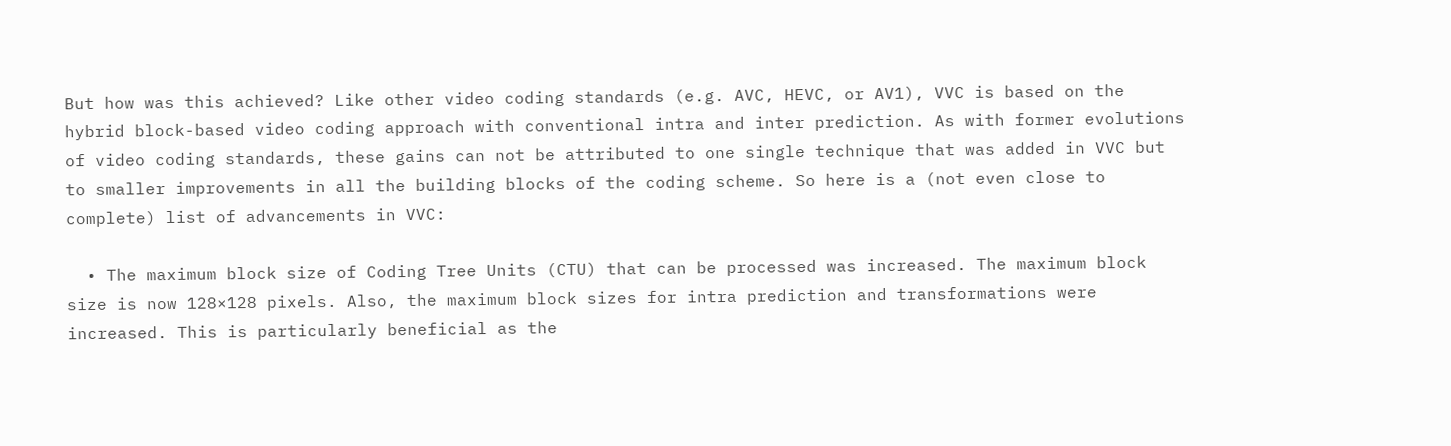But how was this achieved? Like other video coding standards (e.g. AVC, HEVC, or AV1), VVC is based on the hybrid block-based video coding approach with conventional intra and inter prediction. As with former evolutions of video coding standards, these gains can not be attributed to one single technique that was added in VVC but to smaller improvements in all the building blocks of the coding scheme. So here is a (not even close to complete) list of advancements in VVC:

  • The maximum block size of Coding Tree Units (CTU) that can be processed was increased. The maximum block size is now 128×128 pixels. Also, the maximum block sizes for intra prediction and transformations were increased. This is particularly beneficial as the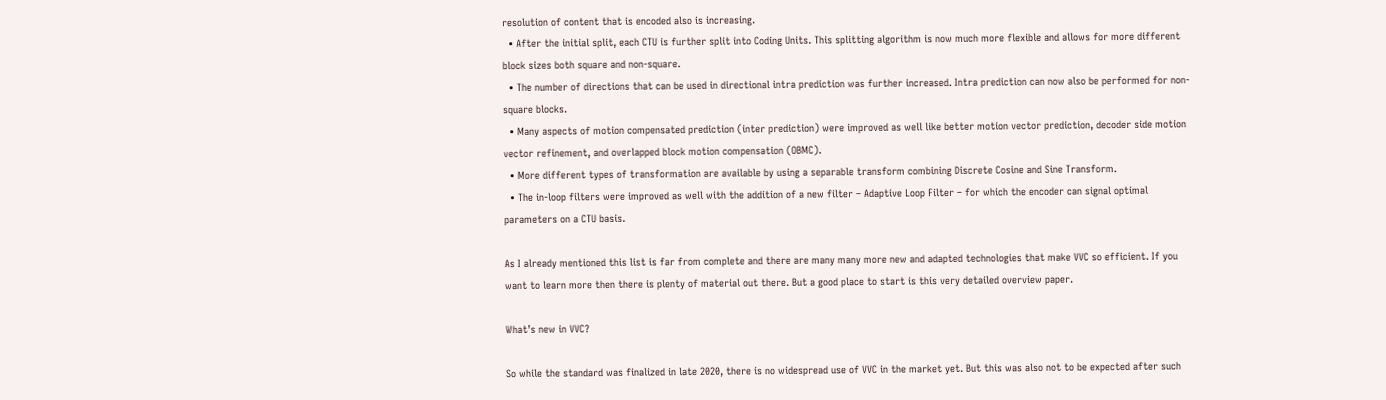resolution of content that is encoded also is increasing.
  • After the initial split, each CTU is further split into Coding Units. This splitting algorithm is now much more flexible and allows for more different block sizes both square and non-square.
  • The number of directions that can be used in directional intra prediction was further increased. Intra prediction can now also be performed for non-square blocks.
  • Many aspects of motion compensated prediction (inter prediction) were improved as well like better motion vector prediction, decoder side motion vector refinement, and overlapped block motion compensation (OBMC).
  • More different types of transformation are available by using a separable transform combining Discrete Cosine and Sine Transform.
  • The in-loop filters were improved as well with the addition of a new filter – Adaptive Loop Filter – for which the encoder can signal optimal parameters on a CTU basis.

As I already mentioned this list is far from complete and there are many many more new and adapted technologies that make VVC so efficient. If you want to learn more then there is plenty of material out there. But a good place to start is this very detailed overview paper.

What’s new in VVC?

So while the standard was finalized in late 2020, there is no widespread use of VVC in the market yet. But this was also not to be expected after such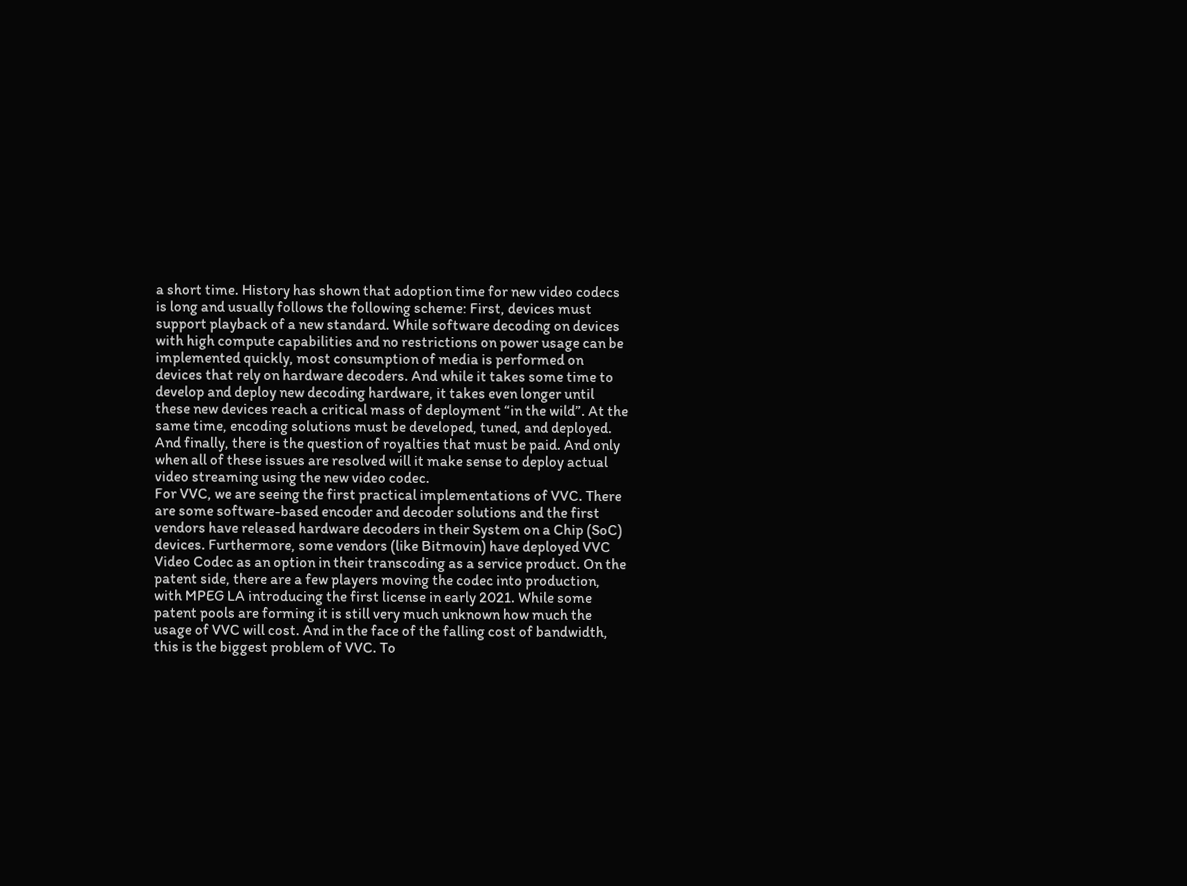a short time. History has shown that adoption time for new video codecs is long and usually follows the following scheme: First, devices must support playback of a new standard. While software decoding on devices with high compute capabilities and no restrictions on power usage can be implemented quickly, most consumption of media is performed on devices that rely on hardware decoders. And while it takes some time to develop and deploy new decoding hardware, it takes even longer until these new devices reach a critical mass of deployment “in the wild”. At the same time, encoding solutions must be developed, tuned, and deployed. And finally, there is the question of royalties that must be paid. And only when all of these issues are resolved will it make sense to deploy actual video streaming using the new video codec.
For VVC, we are seeing the first practical implementations of VVC. There are some software-based encoder and decoder solutions and the first vendors have released hardware decoders in their System on a Chip (SoC) devices. Furthermore, some vendors (like Bitmovin) have deployed VVC Video Codec as an option in their transcoding as a service product. On the patent side, there are a few players moving the codec into production, with MPEG LA introducing the first license in early 2021. While some patent pools are forming it is still very much unknown how much the usage of VVC will cost. And in the face of the falling cost of bandwidth, this is the biggest problem of VVC. To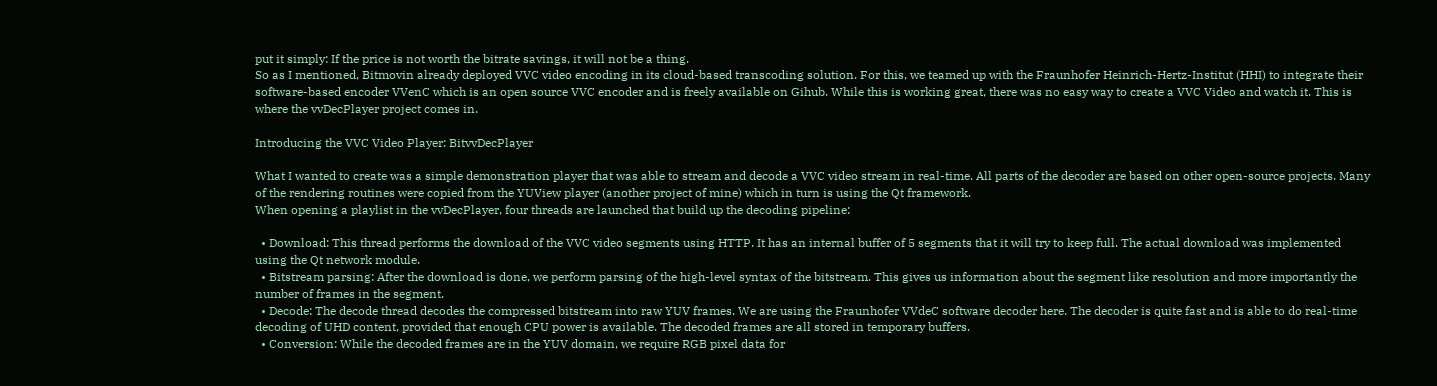put it simply: If the price is not worth the bitrate savings, it will not be a thing.
So as I mentioned, Bitmovin already deployed VVC video encoding in its cloud-based transcoding solution. For this, we teamed up with the Fraunhofer Heinrich-Hertz-Institut (HHI) to integrate their software-based encoder VVenC which is an open source VVC encoder and is freely available on Gihub. While this is working great, there was no easy way to create a VVC Video and watch it. This is where the vvDecPlayer project comes in.

Introducing the VVC Video Player: BitvvDecPlayer

What I wanted to create was a simple demonstration player that was able to stream and decode a VVC video stream in real-time. All parts of the decoder are based on other open-source projects. Many of the rendering routines were copied from the YUView player (another project of mine) which in turn is using the Qt framework.
When opening a playlist in the vvDecPlayer, four threads are launched that build up the decoding pipeline:

  • Download: This thread performs the download of the VVC video segments using HTTP. It has an internal buffer of 5 segments that it will try to keep full. The actual download was implemented using the Qt network module.
  • Bitstream parsing: After the download is done, we perform parsing of the high-level syntax of the bitstream. This gives us information about the segment like resolution and more importantly the number of frames in the segment.
  • Decode: The decode thread decodes the compressed bitstream into raw YUV frames. We are using the Fraunhofer VVdeC software decoder here. The decoder is quite fast and is able to do real-time decoding of UHD content, provided that enough CPU power is available. The decoded frames are all stored in temporary buffers.
  • Conversion: While the decoded frames are in the YUV domain, we require RGB pixel data for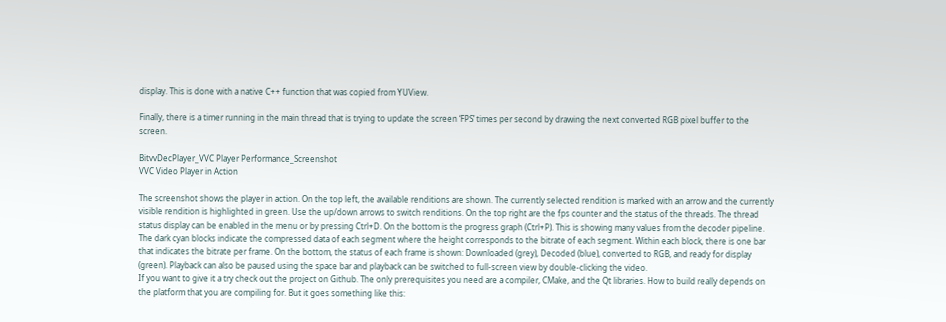display. This is done with a native C++ function that was copied from YUView.

Finally, there is a timer running in the main thread that is trying to update the screen ‘FPS’ times per second by drawing the next converted RGB pixel buffer to the screen.

BitvvDecPlayer_VVC Player Performance_Screenshot
VVC Video Player in Action

The screenshot shows the player in action. On the top left, the available renditions are shown. The currently selected rendition is marked with an arrow and the currently visible rendition is highlighted in green. Use the up/down arrows to switch renditions. On the top right are the fps counter and the status of the threads. The thread status display can be enabled in the menu or by pressing Ctrl+D. On the bottom is the progress graph (Ctrl+P). This is showing many values from the decoder pipeline. The dark cyan blocks indicate the compressed data of each segment where the height corresponds to the bitrate of each segment. Within each block, there is one bar that indicates the bitrate per frame. On the bottom, the status of each frame is shown: Downloaded (grey), Decoded (blue), converted to RGB, and ready for display (green). Playback can also be paused using the space bar and playback can be switched to full-screen view by double-clicking the video.
If you want to give it a try check out the project on Github. The only prerequisites you need are a compiler, CMake, and the Qt libraries. How to build really depends on the platform that you are compiling for. But it goes something like this: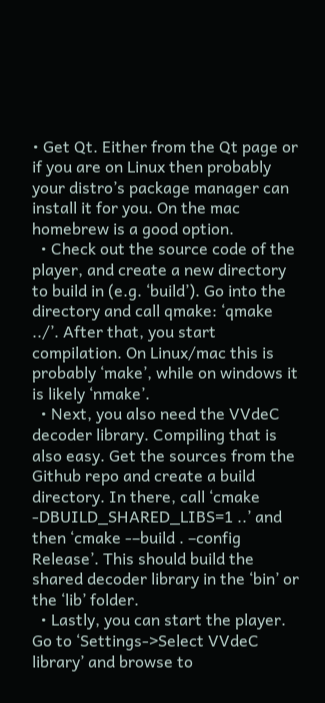• Get Qt. Either from the Qt page or if you are on Linux then probably your distro’s package manager can install it for you. On the mac homebrew is a good option.
  • Check out the source code of the player, and create a new directory to build in (e.g. ‘build’). Go into the directory and call qmake: ‘qmake ../’. After that, you start compilation. On Linux/mac this is probably ‘make’, while on windows it is likely ‘nmake’.
  • Next, you also need the VVdeC decoder library. Compiling that is also easy. Get the sources from the Github repo and create a build directory. In there, call ‘cmake -DBUILD_SHARED_LIBS=1 ..’ and then ‘cmake -–build . –config Release’. This should build the shared decoder library in the ‘bin’ or the ‘lib’ folder.
  • Lastly, you can start the player. Go to ‘Settings->Select VVdeC library’ and browse to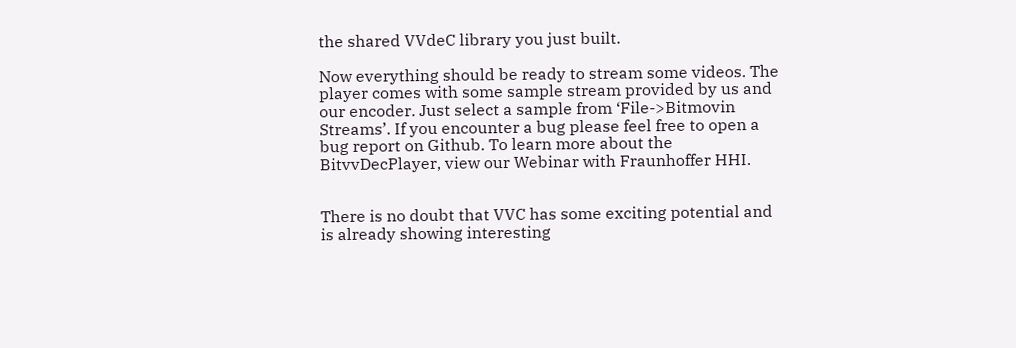the shared VVdeC library you just built.

Now everything should be ready to stream some videos. The player comes with some sample stream provided by us and our encoder. Just select a sample from ‘File->Bitmovin Streams’. If you encounter a bug please feel free to open a bug report on Github. To learn more about the BitvvDecPlayer, view our Webinar with Fraunhoffer HHI.


There is no doubt that VVC has some exciting potential and is already showing interesting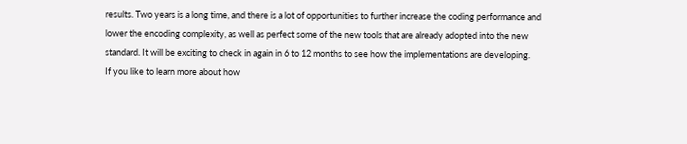results. Two years is a long time, and there is a lot of opportunities to further increase the coding performance and lower the encoding complexity, as well as perfect some of the new tools that are already adopted into the new standard. It will be exciting to check in again in 6 to 12 months to see how the implementations are developing.
If you like to learn more about how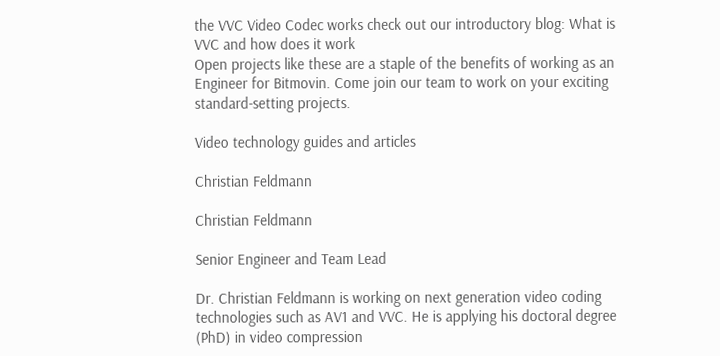the VVC Video Codec works check out our introductory blog: What is VVC and how does it work
Open projects like these are a staple of the benefits of working as an Engineer for Bitmovin. Come join our team to work on your exciting standard-setting projects.

Video technology guides and articles

Christian Feldmann

Christian Feldmann

Senior Engineer and Team Lead

Dr. Christian Feldmann is working on next generation video coding technologies such as AV1 and VVC. He is applying his doctoral degree (PhD) in video compression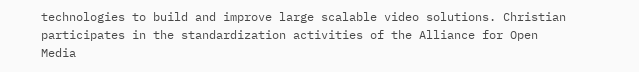technologies to build and improve large scalable video solutions. Christian participates in the standardization activities of the Alliance for Open Media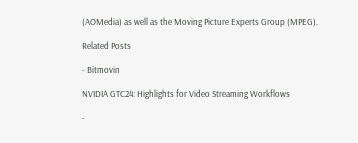(AOMedia) as well as the Moving Picture Experts Group (MPEG).

Related Posts

- Bitmovin

NVIDIA GTC24: Highlights for Video Streaming Workflows

-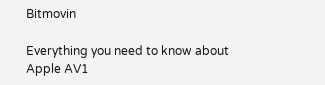Bitmovin

Everything you need to know about Apple AV1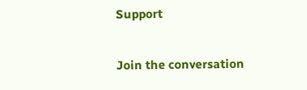Support

Join the conversation